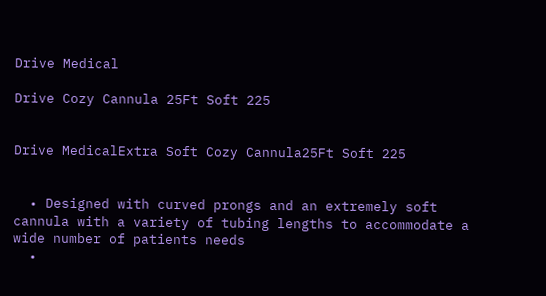Drive Medical

Drive Cozy Cannula 25Ft Soft 225


Drive MedicalExtra Soft Cozy Cannula25Ft Soft 225


  • Designed with curved prongs and an extremely soft cannula with a variety of tubing lengths to accommodate a wide number of patients needs
  •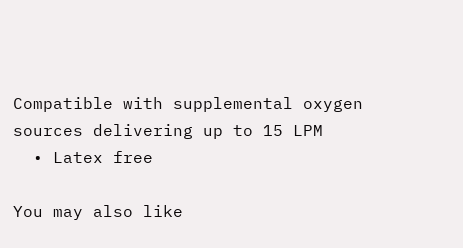Compatible with supplemental oxygen sources delivering up to 15 LPM
  • Latex free

You may also like